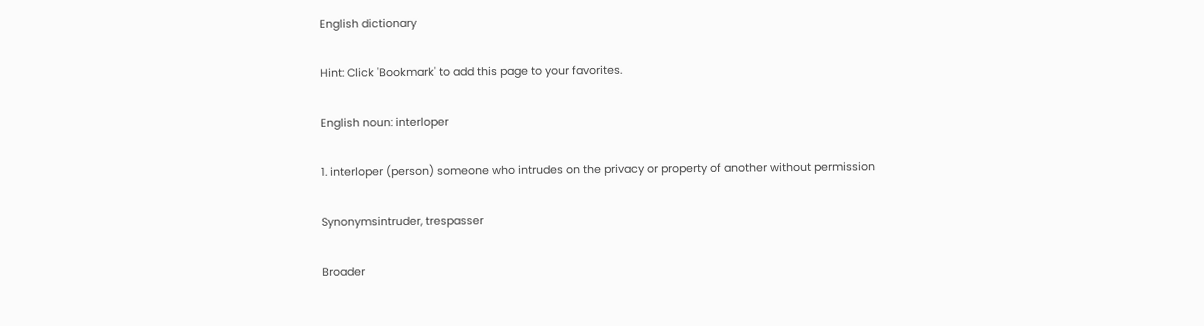English dictionary

Hint: Click 'Bookmark' to add this page to your favorites.

English noun: interloper

1. interloper (person) someone who intrudes on the privacy or property of another without permission

Synonymsintruder, trespasser

Broader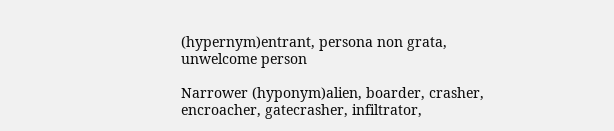(hypernym)entrant, persona non grata, unwelcome person

Narrower (hyponym)alien, boarder, crasher, encroacher, gatecrasher, infiltrator,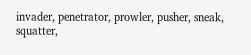invader, penetrator, prowler, pusher, sneak, squatter,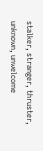stalker, stranger, thruster, unknown, unwelcome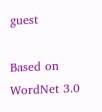guest

Based on WordNet 3.0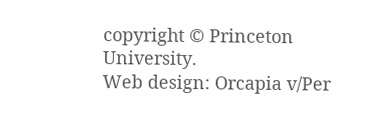copyright © Princeton University.
Web design: Orcapia v/Per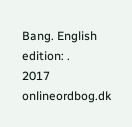Bang. English edition: .
2017 onlineordbog.dk